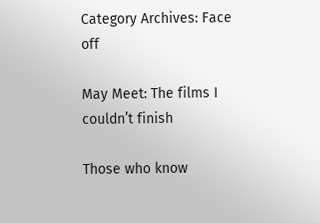Category Archives: Face off

May Meet: The films I couldn’t finish

Those who know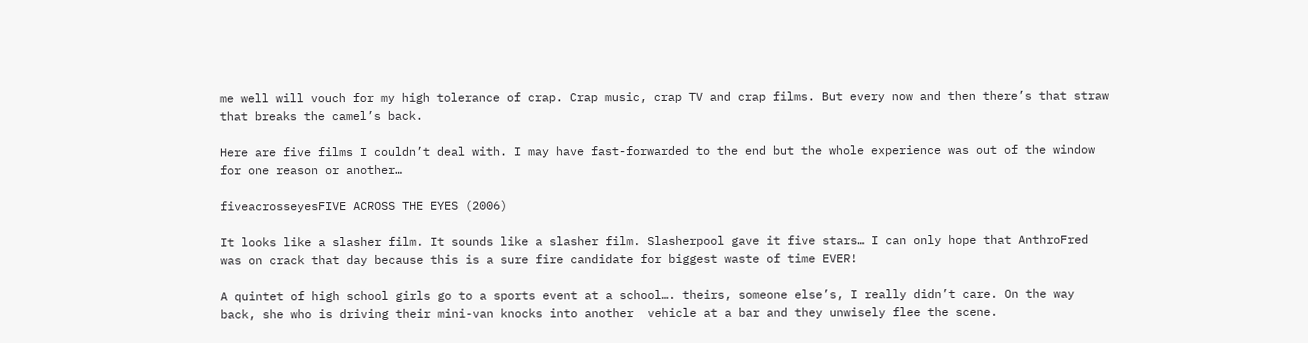me well will vouch for my high tolerance of crap. Crap music, crap TV and crap films. But every now and then there’s that straw that breaks the camel’s back.

Here are five films I couldn’t deal with. I may have fast-forwarded to the end but the whole experience was out of the window for one reason or another…

fiveacrosseyesFIVE ACROSS THE EYES (2006)

It looks like a slasher film. It sounds like a slasher film. Slasherpool gave it five stars… I can only hope that AnthroFred was on crack that day because this is a sure fire candidate for biggest waste of time EVER!

A quintet of high school girls go to a sports event at a school…. theirs, someone else’s, I really didn’t care. On the way back, she who is driving their mini-van knocks into another  vehicle at a bar and they unwisely flee the scene.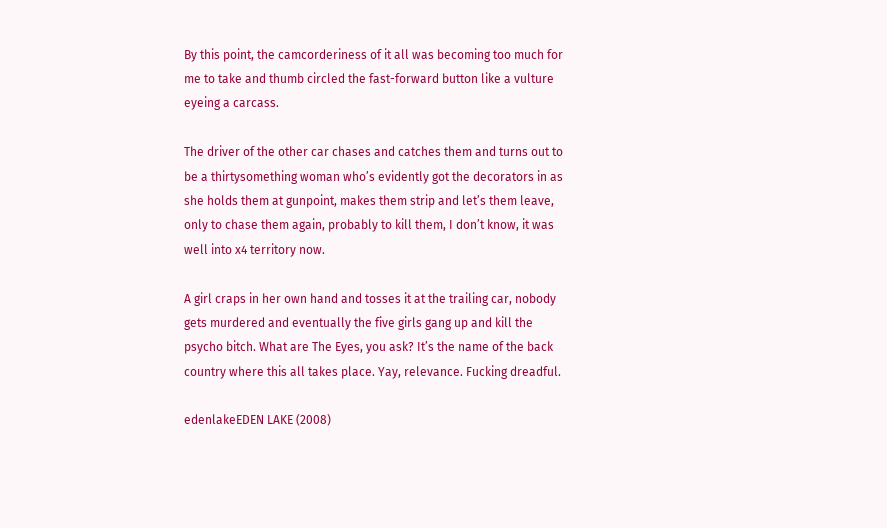By this point, the camcorderiness of it all was becoming too much for me to take and thumb circled the fast-forward button like a vulture eyeing a carcass.

The driver of the other car chases and catches them and turns out to be a thirtysomething woman who’s evidently got the decorators in as she holds them at gunpoint, makes them strip and let’s them leave, only to chase them again, probably to kill them, I don’t know, it was well into x4 territory now.

A girl craps in her own hand and tosses it at the trailing car, nobody gets murdered and eventually the five girls gang up and kill the psycho bitch. What are The Eyes, you ask? It’s the name of the back country where this all takes place. Yay, relevance. Fucking dreadful.

edenlakeEDEN LAKE (2008)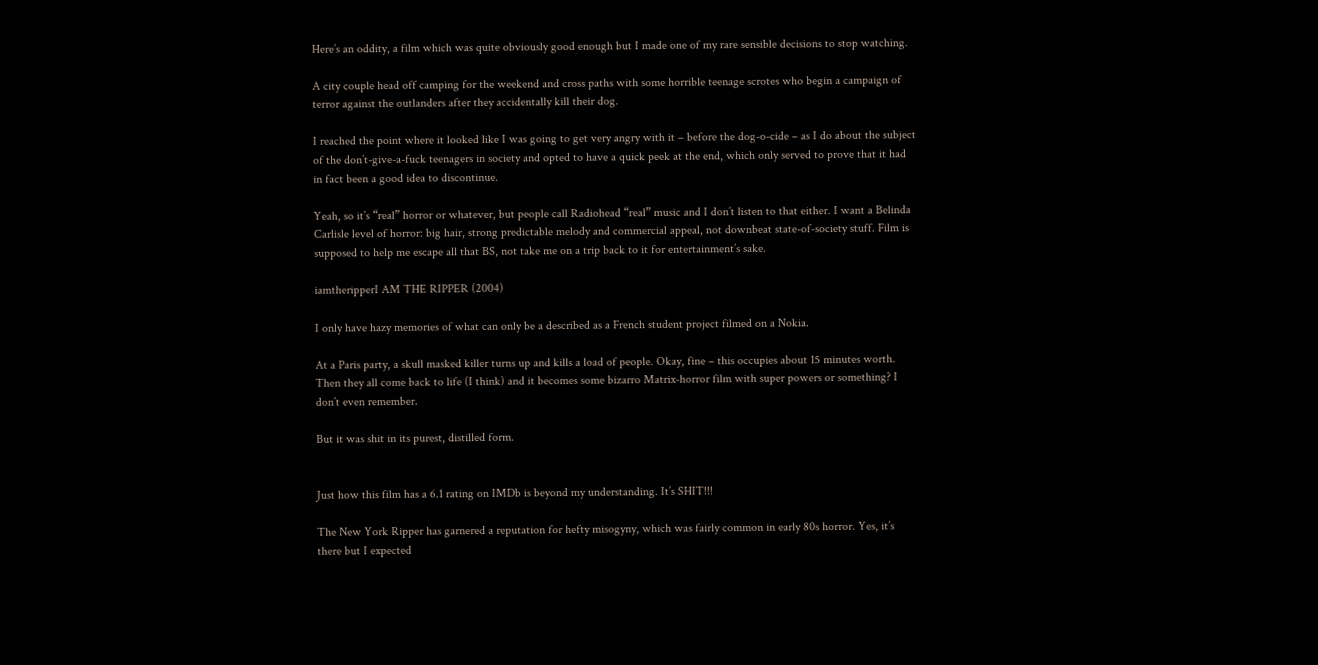Here’s an oddity, a film which was quite obviously good enough but I made one of my rare sensible decisions to stop watching.

A city couple head off camping for the weekend and cross paths with some horrible teenage scrotes who begin a campaign of terror against the outlanders after they accidentally kill their dog.

I reached the point where it looked like I was going to get very angry with it – before the dog-o-cide – as I do about the subject of the don’t-give-a-fuck teenagers in society and opted to have a quick peek at the end, which only served to prove that it had in fact been a good idea to discontinue.

Yeah, so it’s “real” horror or whatever, but people call Radiohead “real” music and I don’t listen to that either. I want a Belinda Carlisle level of horror: big hair, strong predictable melody and commercial appeal, not downbeat state-of-society stuff. Film is supposed to help me escape all that BS, not take me on a trip back to it for entertainment’s sake.

iamtheripperI AM THE RIPPER (2004)

I only have hazy memories of what can only be a described as a French student project filmed on a Nokia.

At a Paris party, a skull masked killer turns up and kills a load of people. Okay, fine – this occupies about 15 minutes worth. Then they all come back to life (I think) and it becomes some bizarro Matrix-horror film with super powers or something? I don’t even remember.

But it was shit in its purest, distilled form.


Just how this film has a 6.1 rating on IMDb is beyond my understanding. It’s SHIT!!!

The New York Ripper has garnered a reputation for hefty misogyny, which was fairly common in early 80s horror. Yes, it’s there but I expected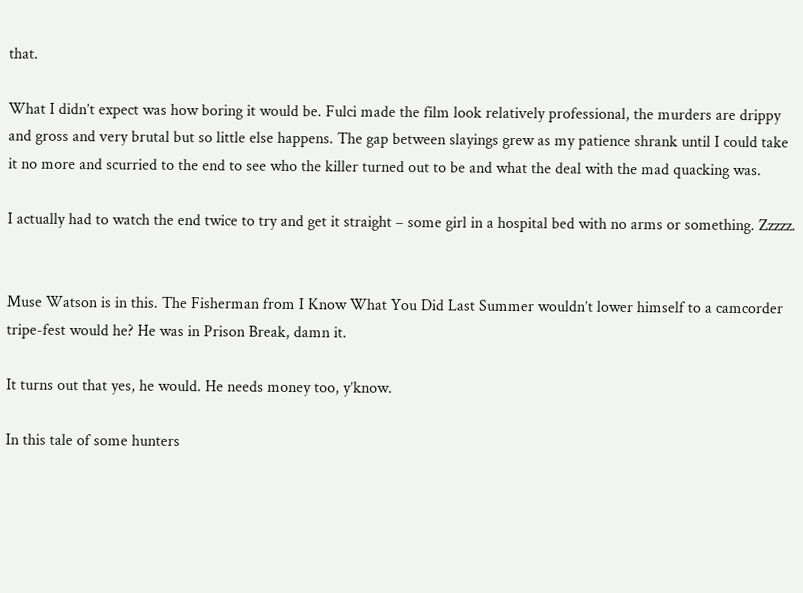that.

What I didn’t expect was how boring it would be. Fulci made the film look relatively professional, the murders are drippy and gross and very brutal but so little else happens. The gap between slayings grew as my patience shrank until I could take it no more and scurried to the end to see who the killer turned out to be and what the deal with the mad quacking was.

I actually had to watch the end twice to try and get it straight – some girl in a hospital bed with no arms or something. Zzzzz.


Muse Watson is in this. The Fisherman from I Know What You Did Last Summer wouldn’t lower himself to a camcorder tripe-fest would he? He was in Prison Break, damn it.

It turns out that yes, he would. He needs money too, y’know.

In this tale of some hunters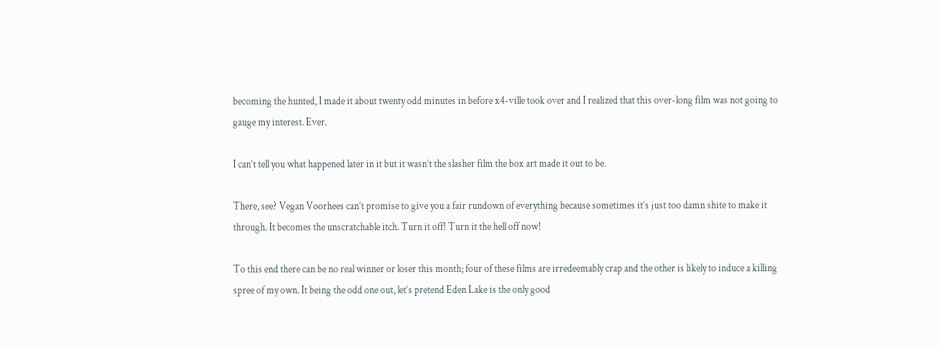becoming the hunted, I made it about twenty odd minutes in before x4-ville took over and I realized that this over-long film was not going to gauge my interest. Ever.

I can’t tell you what happened later in it but it wasn’t the slasher film the box art made it out to be.

There, see? Vegan Voorhees can’t promise to give you a fair rundown of everything because sometimes it’s just too damn shite to make it through. It becomes the unscratchable itch. Turn it off! Turn it the hell off now!

To this end there can be no real winner or loser this month; four of these films are irredeemably crap and the other is likely to induce a killing spree of my own. It being the odd one out, let’s pretend Eden Lake is the only good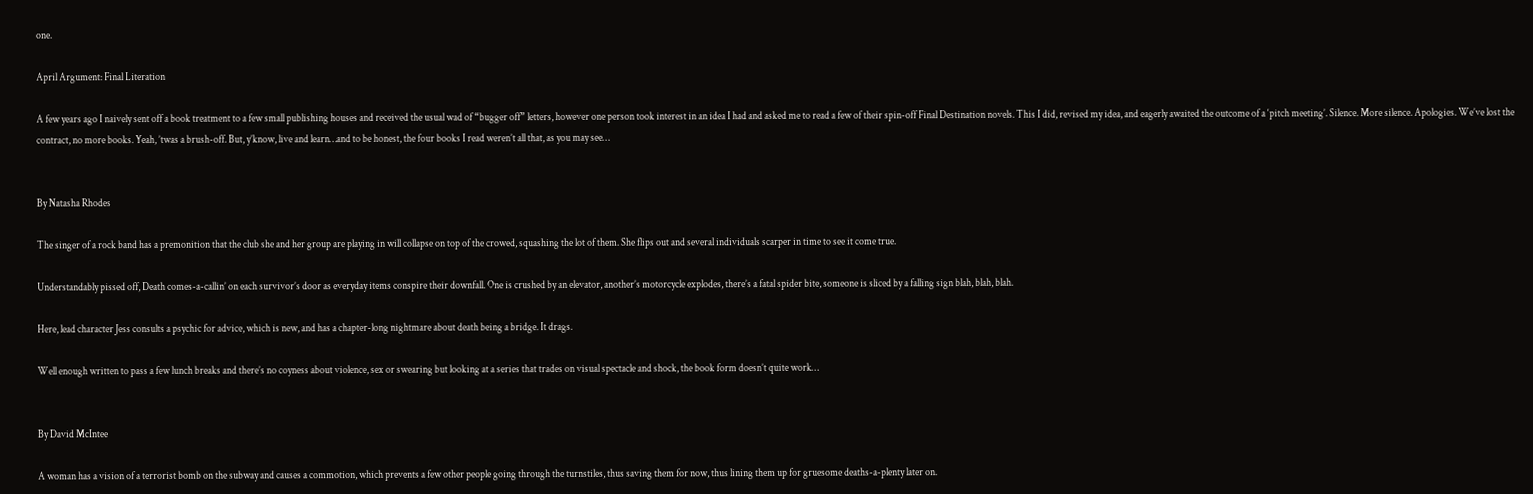one.

April Argument: Final Literation

A few years ago I naively sent off a book treatment to a few small publishing houses and received the usual wad of “bugger off” letters, however one person took interest in an idea I had and asked me to read a few of their spin-off Final Destination novels. This I did, revised my idea, and eagerly awaited the outcome of a ‘pitch meeting’. Silence. More silence. Apologies. We’ve lost the contract, no more books. Yeah, ’twas a brush-off. But, y’know, live and learn…and to be honest, the four books I read weren’t all that, as you may see…


By Natasha Rhodes

The singer of a rock band has a premonition that the club she and her group are playing in will collapse on top of the crowed, squashing the lot of them. She flips out and several individuals scarper in time to see it come true.

Understandably pissed off, Death comes-a-callin’ on each survivor’s door as everyday items conspire their downfall. One is crushed by an elevator, another’s motorcycle explodes, there’s a fatal spider bite, someone is sliced by a falling sign blah, blah, blah.

Here, lead character Jess consults a psychic for advice, which is new, and has a chapter-long nightmare about death being a bridge. It drags.

Well enough written to pass a few lunch breaks and there’s no coyness about violence, sex or swearing but looking at a series that trades on visual spectacle and shock, the book form doesn’t quite work…


By David McIntee

A woman has a vision of a terrorist bomb on the subway and causes a commotion, which prevents a few other people going through the turnstiles, thus saving them for now, thus lining them up for gruesome deaths-a-plenty later on.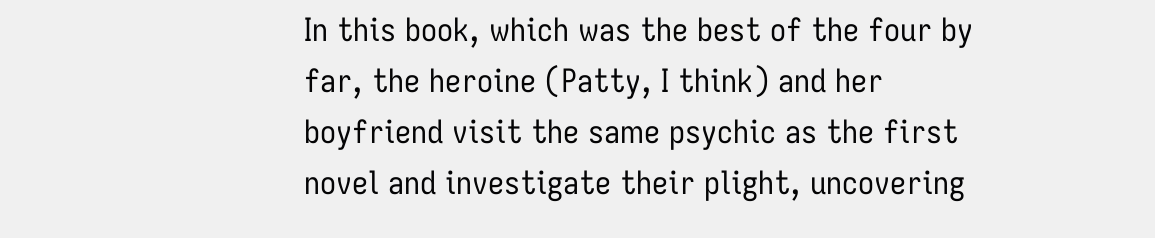In this book, which was the best of the four by far, the heroine (Patty, I think) and her boyfriend visit the same psychic as the first novel and investigate their plight, uncovering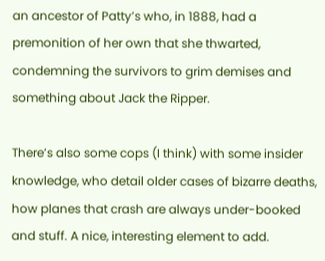an ancestor of Patty’s who, in 1888, had a premonition of her own that she thwarted, condemning the survivors to grim demises and something about Jack the Ripper.

There’s also some cops (I think) with some insider knowledge, who detail older cases of bizarre deaths, how planes that crash are always under-booked and stuff. A nice, interesting element to add.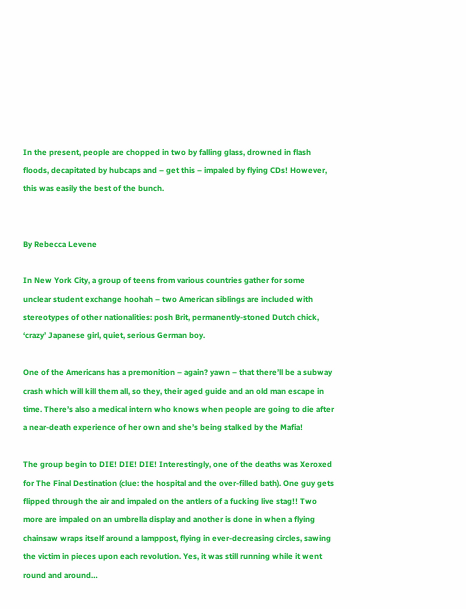In the present, people are chopped in two by falling glass, drowned in flash floods, decapitated by hubcaps and – get this – impaled by flying CDs! However, this was easily the best of the bunch.


By Rebecca Levene

In New York City, a group of teens from various countries gather for some unclear student exchange hoohah – two American siblings are included with stereotypes of other nationalities: posh Brit, permanently-stoned Dutch chick, ‘crazy’ Japanese girl, quiet, serious German boy.

One of the Americans has a premonition – again? yawn – that there’ll be a subway crash which will kill them all, so they, their aged guide and an old man escape in time. There’s also a medical intern who knows when people are going to die after a near-death experience of her own and she’s being stalked by the Mafia!

The group begin to DIE! DIE! DIE! Interestingly, one of the deaths was Xeroxed for The Final Destination (clue: the hospital and the over-filled bath). One guy gets flipped through the air and impaled on the antlers of a fucking live stag!! Two more are impaled on an umbrella display and another is done in when a flying chainsaw wraps itself around a lamppost, flying in ever-decreasing circles, sawing the victim in pieces upon each revolution. Yes, it was still running while it went round and around…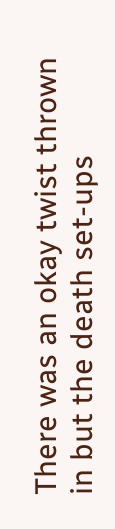There was an okay twist thrown in but the death set-ups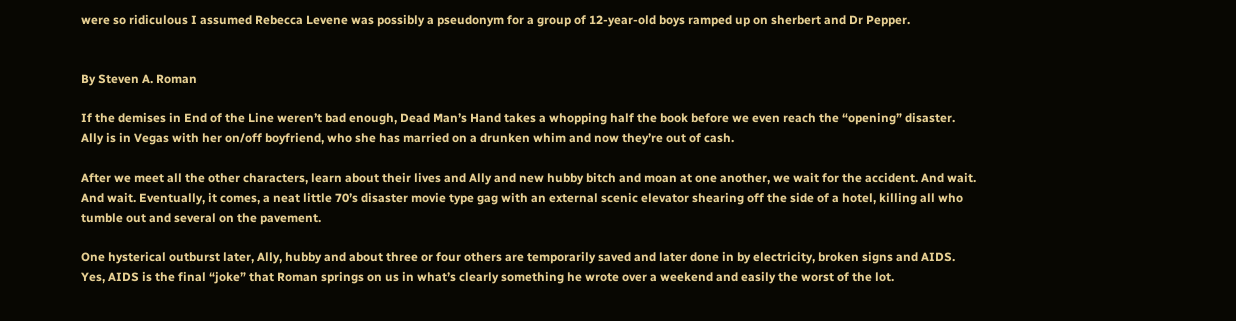were so ridiculous I assumed Rebecca Levene was possibly a pseudonym for a group of 12-year-old boys ramped up on sherbert and Dr Pepper.


By Steven A. Roman

If the demises in End of the Line weren’t bad enough, Dead Man’s Hand takes a whopping half the book before we even reach the “opening” disaster. Ally is in Vegas with her on/off boyfriend, who she has married on a drunken whim and now they’re out of cash.

After we meet all the other characters, learn about their lives and Ally and new hubby bitch and moan at one another, we wait for the accident. And wait. And wait. Eventually, it comes, a neat little 70’s disaster movie type gag with an external scenic elevator shearing off the side of a hotel, killing all who tumble out and several on the pavement.

One hysterical outburst later, Ally, hubby and about three or four others are temporarily saved and later done in by electricity, broken signs and AIDS. Yes, AIDS is the final “joke” that Roman springs on us in what’s clearly something he wrote over a weekend and easily the worst of the lot.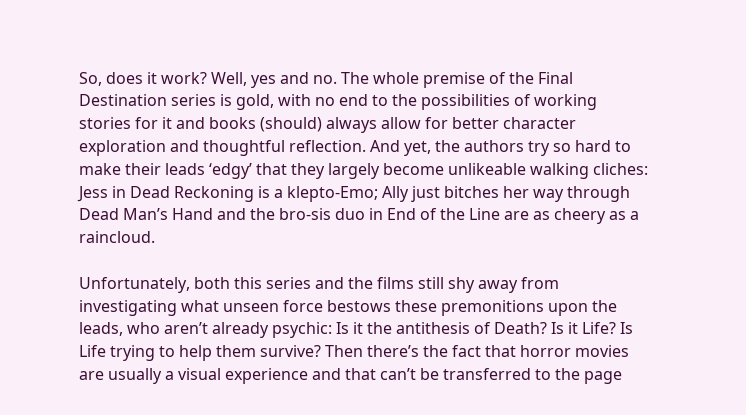So, does it work? Well, yes and no. The whole premise of the Final Destination series is gold, with no end to the possibilities of working stories for it and books (should) always allow for better character exploration and thoughtful reflection. And yet, the authors try so hard to make their leads ‘edgy’ that they largely become unlikeable walking cliches: Jess in Dead Reckoning is a klepto-Emo; Ally just bitches her way through Dead Man’s Hand and the bro-sis duo in End of the Line are as cheery as a raincloud.

Unfortunately, both this series and the films still shy away from investigating what unseen force bestows these premonitions upon the leads, who aren’t already psychic: Is it the antithesis of Death? Is it Life? Is Life trying to help them survive? Then there’s the fact that horror movies are usually a visual experience and that can’t be transferred to the page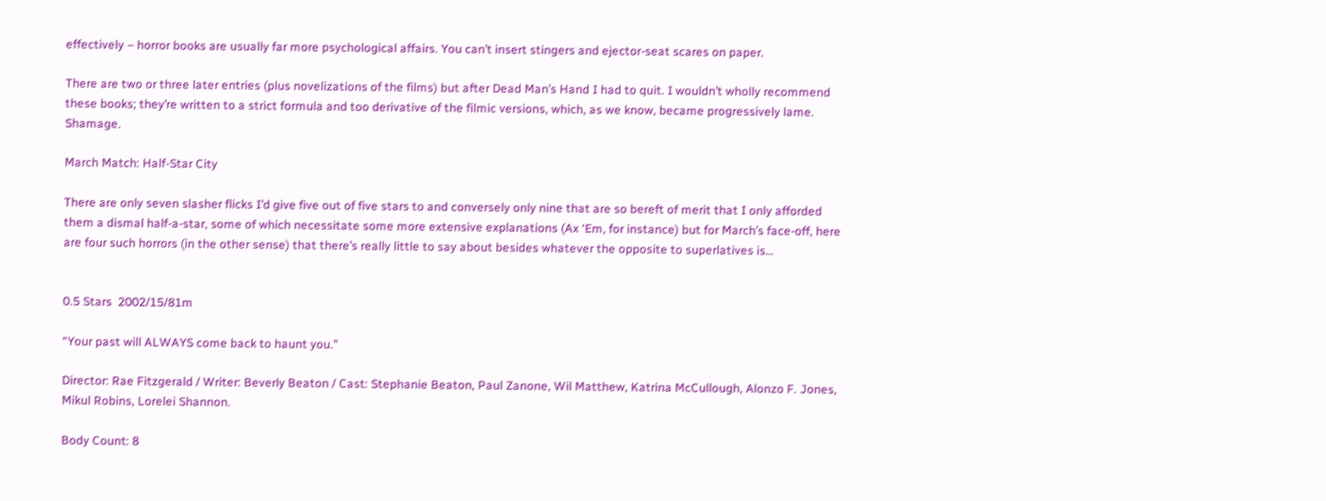effectively – horror books are usually far more psychological affairs. You can’t insert stingers and ejector-seat scares on paper.

There are two or three later entries (plus novelizations of the films) but after Dead Man’s Hand I had to quit. I wouldn’t wholly recommend these books; they’re written to a strict formula and too derivative of the filmic versions, which, as we know, became progressively lame. Shamage.

March Match: Half-Star City

There are only seven slasher flicks I’d give five out of five stars to and conversely only nine that are so bereft of merit that I only afforded them a dismal half-a-star, some of which necessitate some more extensive explanations (Ax ‘Em, for instance) but for March’s face-off, here are four such horrors (in the other sense) that there’s really little to say about besides whatever the opposite to superlatives is…


0.5 Stars  2002/15/81m

“Your past will ALWAYS come back to haunt you.”

Director: Rae Fitzgerald / Writer: Beverly Beaton / Cast: Stephanie Beaton, Paul Zanone, Wil Matthew, Katrina McCullough, Alonzo F. Jones, Mikul Robins, Lorelei Shannon.

Body Count: 8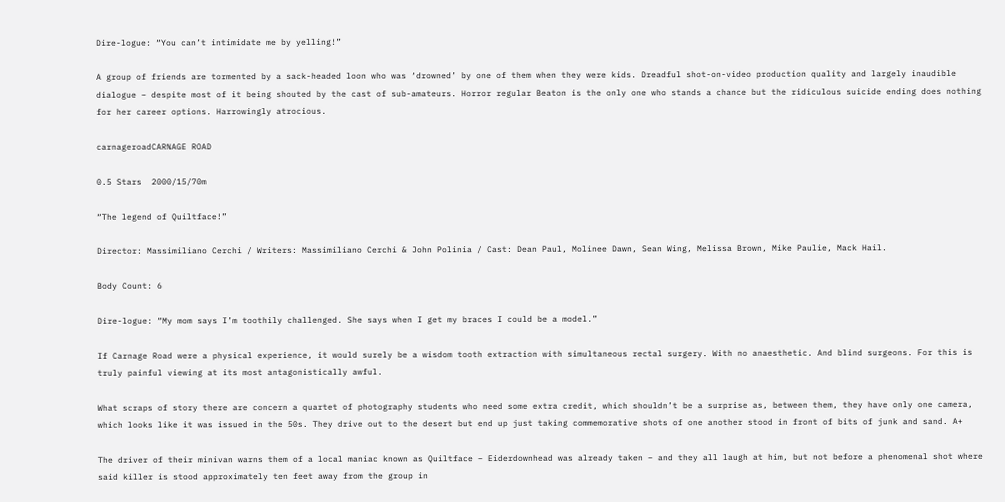Dire-logue: “You can’t intimidate me by yelling!”

A group of friends are tormented by a sack-headed loon who was ‘drowned’ by one of them when they were kids. Dreadful shot-on-video production quality and largely inaudible dialogue – despite most of it being shouted by the cast of sub-amateurs. Horror regular Beaton is the only one who stands a chance but the ridiculous suicide ending does nothing for her career options. Harrowingly atrocious.

carnageroadCARNAGE ROAD

0.5 Stars  2000/15/70m

“The legend of Quiltface!”

Director: Massimiliano Cerchi / Writers: Massimiliano Cerchi & John Polinia / Cast: Dean Paul, Molinee Dawn, Sean Wing, Melissa Brown, Mike Paulie, Mack Hail.

Body Count: 6

Dire-logue: “My mom says I’m toothily challenged. She says when I get my braces I could be a model.”

If Carnage Road were a physical experience, it would surely be a wisdom tooth extraction with simultaneous rectal surgery. With no anaesthetic. And blind surgeons. For this is truly painful viewing at its most antagonistically awful.

What scraps of story there are concern a quartet of photography students who need some extra credit, which shouldn’t be a surprise as, between them, they have only one camera, which looks like it was issued in the 50s. They drive out to the desert but end up just taking commemorative shots of one another stood in front of bits of junk and sand. A+

The driver of their minivan warns them of a local maniac known as Quiltface – Eiderdownhead was already taken – and they all laugh at him, but not before a phenomenal shot where said killer is stood approximately ten feet away from the group in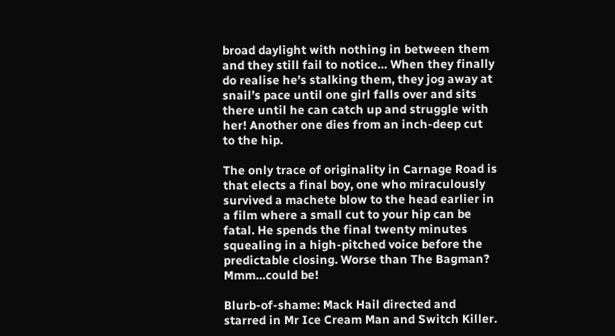broad daylight with nothing in between them and they still fail to notice… When they finally do realise he’s stalking them, they jog away at snail’s pace until one girl falls over and sits there until he can catch up and struggle with her! Another one dies from an inch-deep cut to the hip.

The only trace of originality in Carnage Road is that elects a final boy, one who miraculously survived a machete blow to the head earlier in a film where a small cut to your hip can be fatal. He spends the final twenty minutes squealing in a high-pitched voice before the predictable closing. Worse than The Bagman? Mmm…could be!

Blurb-of-shame: Mack Hail directed and starred in Mr Ice Cream Man and Switch Killer.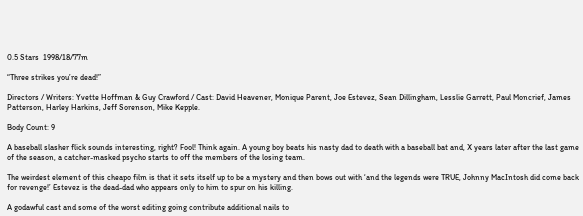0.5 Stars  1998/18/77m

“Three strikes you’re dead!”

Directors / Writers: Yvette Hoffman & Guy Crawford / Cast: David Heavener, Monique Parent, Joe Estevez, Sean Dillingham, Lesslie Garrett, Paul Moncrief, James Patterson, Harley Harkins, Jeff Sorenson, Mike Kepple.

Body Count: 9

A baseball slasher flick sounds interesting, right? Fool! Think again. A young boy beats his nasty dad to death with a baseball bat and, X years later after the last game of the season, a catcher-masked psycho starts to off the members of the losing team.

The weirdest element of this cheapo film is that it sets itself up to be a mystery and then bows out with ‘and the legends were TRUE, Johnny MacIntosh did come back for revenge!’ Estevez is the dead-dad who appears only to him to spur on his killing.

A godawful cast and some of the worst editing going contribute additional nails to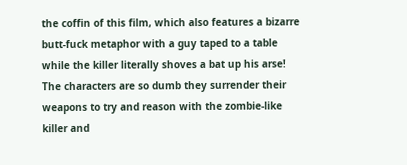the coffin of this film, which also features a bizarre butt-fuck metaphor with a guy taped to a table while the killer literally shoves a bat up his arse! The characters are so dumb they surrender their weapons to try and reason with the zombie-like killer and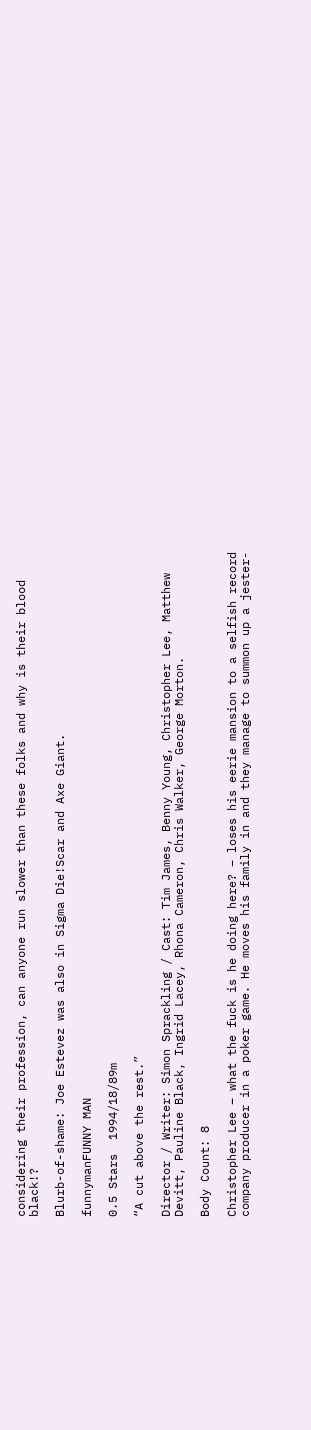considering their profession, can anyone run slower than these folks and why is their blood black!?

Blurb-of-shame: Joe Estevez was also in Sigma Die!Scar and Axe Giant.

funnymanFUNNY MAN

0.5 Stars  1994/18/89m

“A cut above the rest.”

Director / Writer: Simon Sprackling / Cast: Tim James, Benny Young, Christopher Lee, Matthew Devitt, Pauline Black, Ingrid Lacey, Rhona Cameron, Chris Walker, George Morton.

Body Count: 8

Christopher Lee – what the fuck is he doing here? – loses his eerie mansion to a selfish record company producer in a poker game. He moves his family in and they manage to summon up a jester-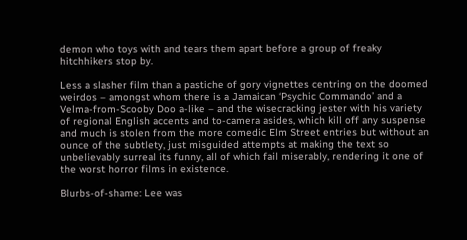demon who toys with and tears them apart before a group of freaky hitchhikers stop by.

Less a slasher film than a pastiche of gory vignettes centring on the doomed weirdos – amongst whom there is a Jamaican ‘Psychic Commando’ and a Velma-from-Scooby Doo a-like – and the wisecracking jester with his variety of regional English accents and to-camera asides, which kill off any suspense and much is stolen from the more comedic Elm Street entries but without an ounce of the subtlety, just misguided attempts at making the text so unbelievably surreal its funny, all of which fail miserably, rendering it one of the worst horror films in existence.

Blurbs-of-shame: Lee was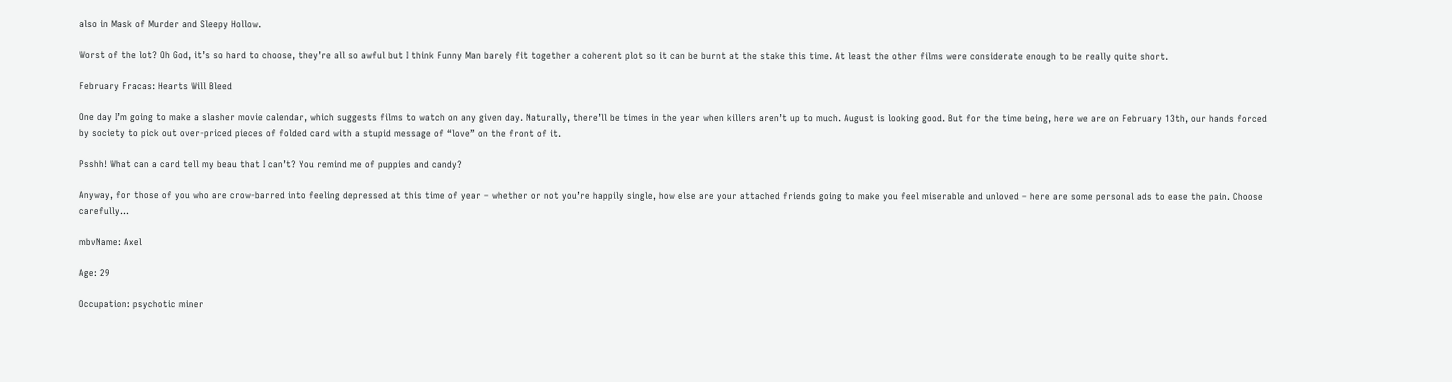also in Mask of Murder and Sleepy Hollow.

Worst of the lot? Oh God, it’s so hard to choose, they’re all so awful but I think Funny Man barely fit together a coherent plot so it can be burnt at the stake this time. At least the other films were considerate enough to be really quite short.

February Fracas: Hearts Will Bleed

One day I’m going to make a slasher movie calendar, which suggests films to watch on any given day. Naturally, there’ll be times in the year when killers aren’t up to much. August is looking good. But for the time being, here we are on February 13th, our hands forced by society to pick out over-priced pieces of folded card with a stupid message of “love” on the front of it.

Psshh! What can a card tell my beau that I can’t? You remind me of puppies and candy?

Anyway, for those of you who are crow-barred into feeling depressed at this time of year – whether or not you’re happily single, how else are your attached friends going to make you feel miserable and unloved – here are some personal ads to ease the pain. Choose carefully…

mbvName: Axel

Age: 29

Occupation: psychotic miner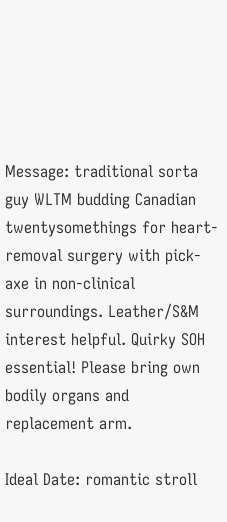Message: traditional sorta guy WLTM budding Canadian twentysomethings for heart-removal surgery with pick-axe in non-clinical surroundings. Leather/S&M interest helpful. Quirky SOH essential! Please bring own bodily organs and replacement arm.

Ideal Date: romantic stroll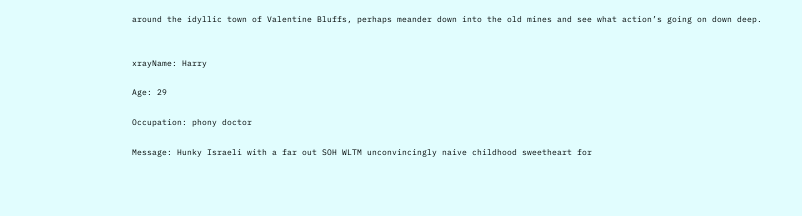around the idyllic town of Valentine Bluffs, perhaps meander down into the old mines and see what action’s going on down deep.


xrayName: Harry

Age: 29

Occupation: phony doctor

Message: Hunky Israeli with a far out SOH WLTM unconvincingly naive childhood sweetheart for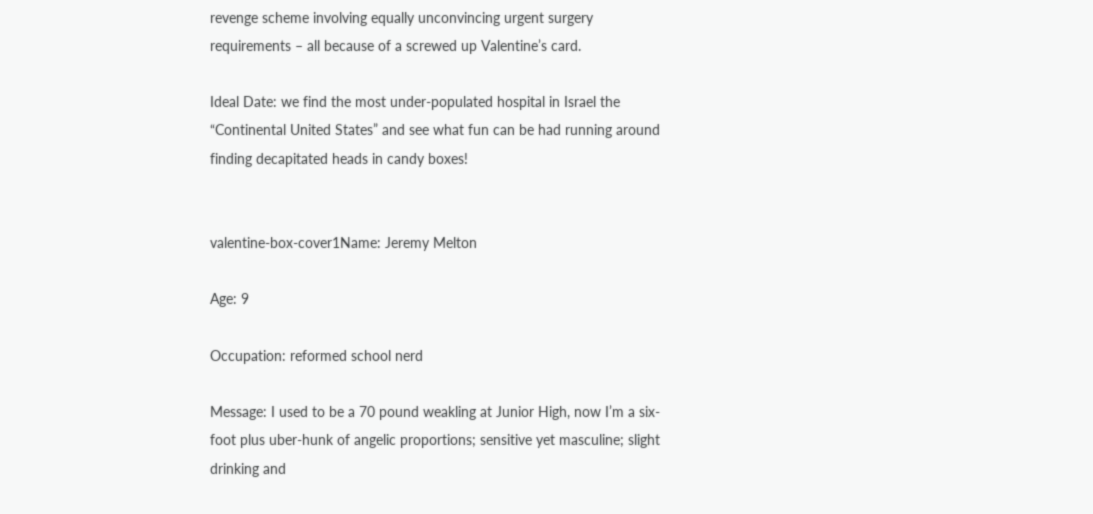revenge scheme involving equally unconvincing urgent surgery requirements – all because of a screwed up Valentine’s card.

Ideal Date: we find the most under-populated hospital in Israel the “Continental United States” and see what fun can be had running around finding decapitated heads in candy boxes!


valentine-box-cover1Name: Jeremy Melton

Age: 9

Occupation: reformed school nerd

Message: I used to be a 70 pound weakling at Junior High, now I’m a six-foot plus uber-hunk of angelic proportions; sensitive yet masculine; slight drinking and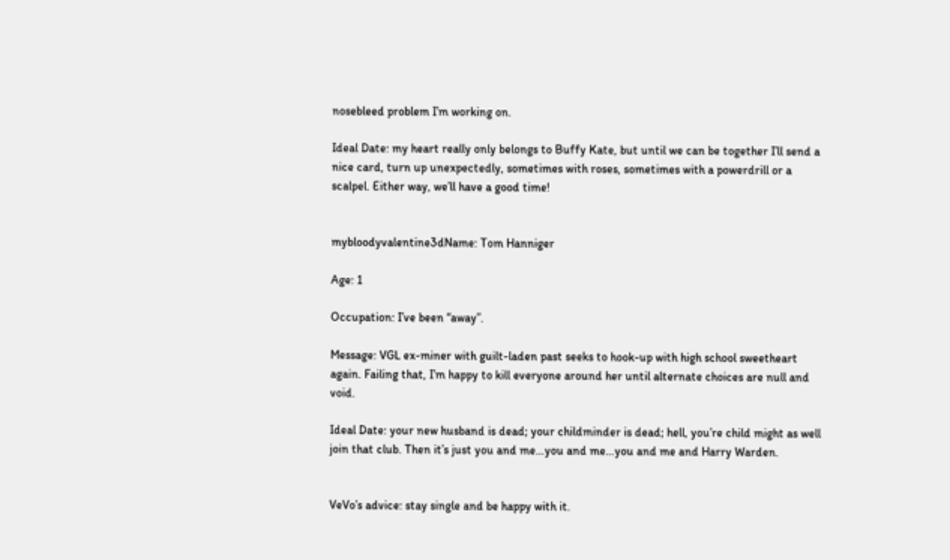nosebleed problem I’m working on.

Ideal Date: my heart really only belongs to Buffy Kate, but until we can be together I’ll send a nice card, turn up unexpectedly, sometimes with roses, sometimes with a powerdrill or a scalpel. Either way, we’ll have a good time!


mybloodyvalentine3dName: Tom Hanniger

Age: 1

Occupation: I’ve been “away”.

Message: VGL ex-miner with guilt-laden past seeks to hook-up with high school sweetheart again. Failing that, I’m happy to kill everyone around her until alternate choices are null and void.

Ideal Date: your new husband is dead; your childminder is dead; hell, you’re child might as well join that club. Then it’s just you and me…you and me…you and me and Harry Warden.


VeVo’s advice: stay single and be happy with it.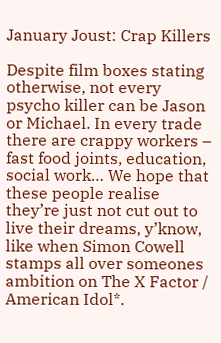January Joust: Crap Killers

Despite film boxes stating otherwise, not every psycho killer can be Jason or Michael. In every trade there are crappy workers – fast food joints, education, social work… We hope that these people realise they’re just not cut out to live their dreams, y’know, like when Simon Cowell stamps all over someones ambition on The X Factor / American Idol*.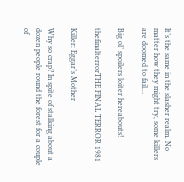It’s the same in the slasher realm. No matter how they might try, some killers are doomed to fail…

Big ol’ spoilers loiter hereabouts!

thefinalterrorTHE FINAL TERROR 1981

Killer: Eggar’s Mother

Why so crap? In spite of stalking about a dozen people round the forest for a couple of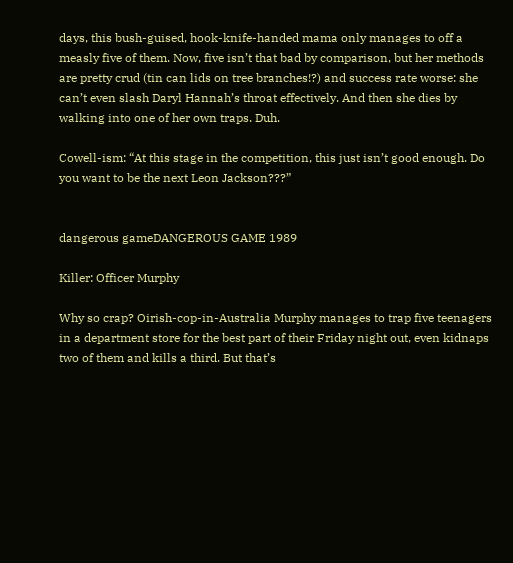days, this bush-guised, hook-knife-handed mama only manages to off a measly five of them. Now, five isn’t that bad by comparison, but her methods are pretty crud (tin can lids on tree branches!?) and success rate worse: she can’t even slash Daryl Hannah’s throat effectively. And then she dies by walking into one of her own traps. Duh.

Cowell-ism: “At this stage in the competition, this just isn’t good enough. Do you want to be the next Leon Jackson???”


dangerous gameDANGEROUS GAME 1989

Killer: Officer Murphy

Why so crap? Oirish-cop-in-Australia Murphy manages to trap five teenagers in a department store for the best part of their Friday night out, even kidnaps two of them and kills a third. But that’s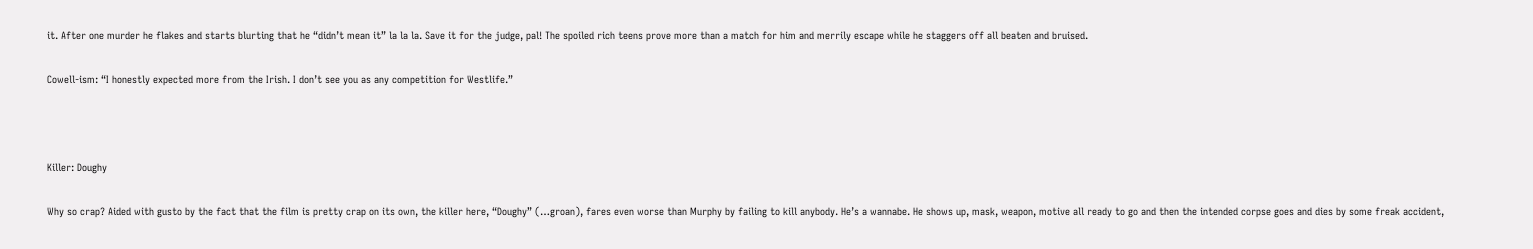it. After one murder he flakes and starts blurting that he “didn’t mean it” la la la. Save it for the judge, pal! The spoiled rich teens prove more than a match for him and merrily escape while he staggers off all beaten and bruised.

Cowell-ism: “I honestly expected more from the Irish. I don’t see you as any competition for Westlife.”



Killer: Doughy

Why so crap? Aided with gusto by the fact that the film is pretty crap on its own, the killer here, “Doughy” (…groan), fares even worse than Murphy by failing to kill anybody. He’s a wannabe. He shows up, mask, weapon, motive all ready to go and then the intended corpse goes and dies by some freak accident,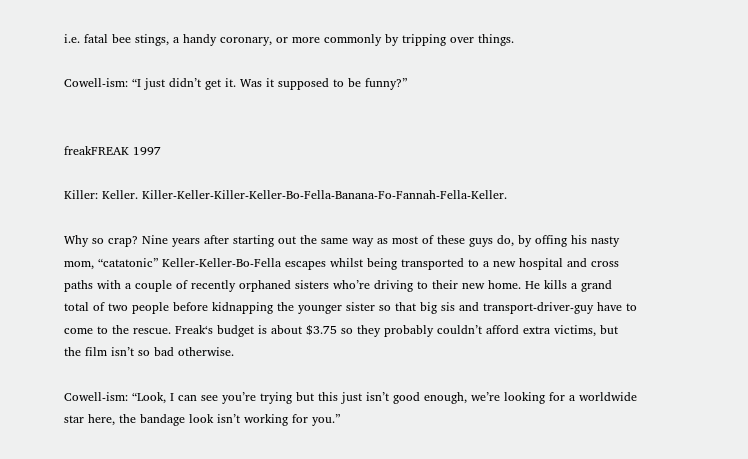i.e. fatal bee stings, a handy coronary, or more commonly by tripping over things.

Cowell-ism: “I just didn’t get it. Was it supposed to be funny?”


freakFREAK 1997

Killer: Keller. Killer-Keller-Killer-Keller-Bo-Fella-Banana-Fo-Fannah-Fella-Keller.

Why so crap? Nine years after starting out the same way as most of these guys do, by offing his nasty mom, “catatonic” Keller-Keller-Bo-Fella escapes whilst being transported to a new hospital and cross paths with a couple of recently orphaned sisters who’re driving to their new home. He kills a grand total of two people before kidnapping the younger sister so that big sis and transport-driver-guy have to come to the rescue. Freak‘s budget is about $3.75 so they probably couldn’t afford extra victims, but the film isn’t so bad otherwise.

Cowell-ism: “Look, I can see you’re trying but this just isn’t good enough, we’re looking for a worldwide star here, the bandage look isn’t working for you.”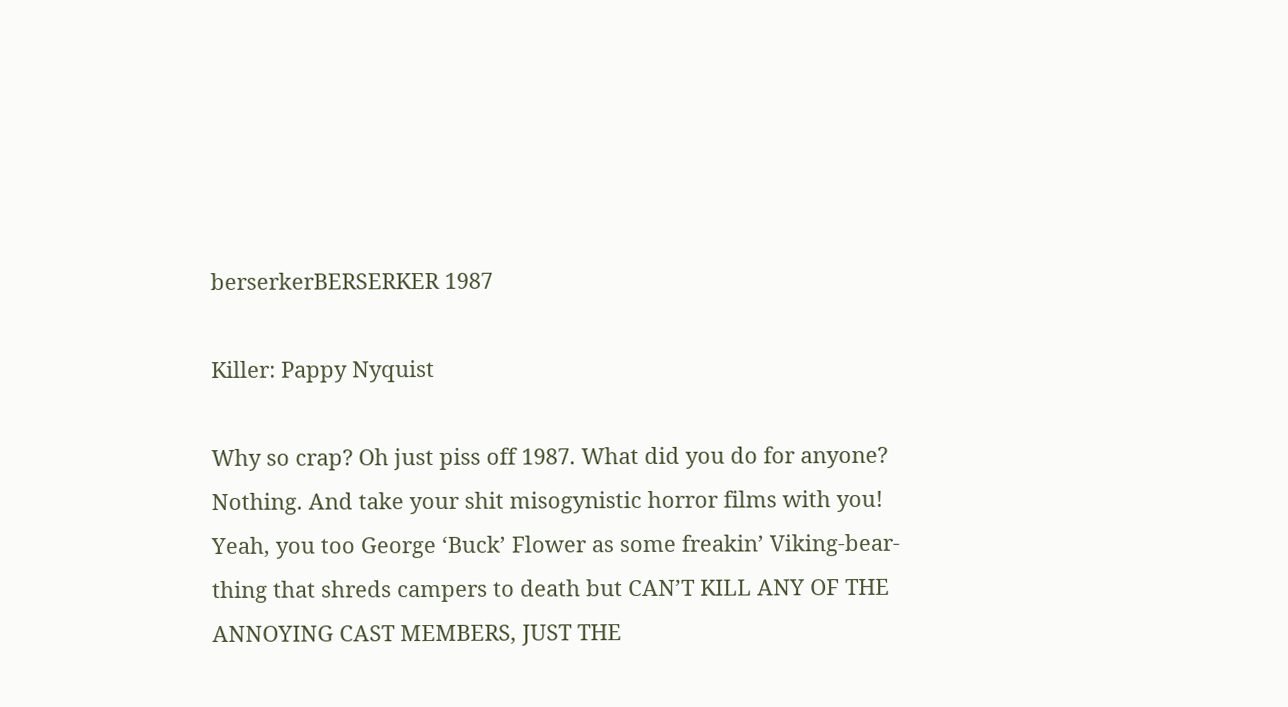berserkerBERSERKER 1987

Killer: Pappy Nyquist

Why so crap? Oh just piss off 1987. What did you do for anyone? Nothing. And take your shit misogynistic horror films with you! Yeah, you too George ‘Buck’ Flower as some freakin’ Viking-bear-thing that shreds campers to death but CAN’T KILL ANY OF THE ANNOYING CAST MEMBERS, JUST THE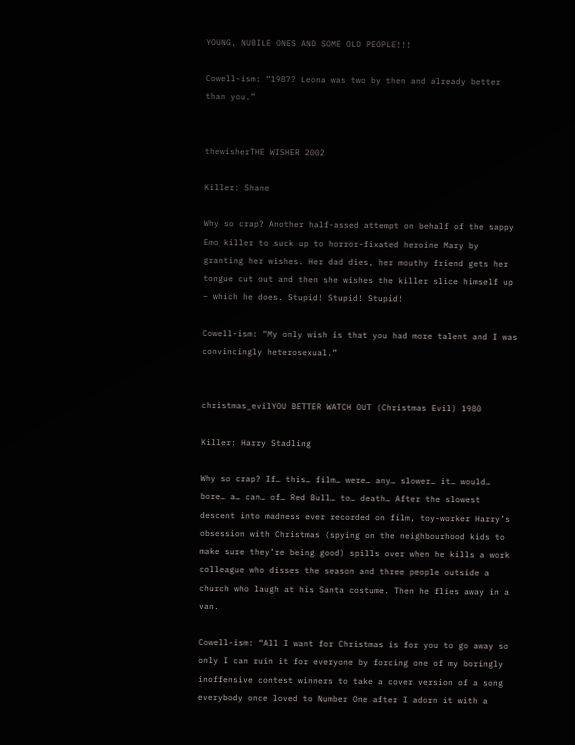YOUNG, NUBILE ONES AND SOME OLD PEOPLE!!!

Cowell-ism: “1987? Leona was two by then and already better than you.”


thewisherTHE WISHER 2002

Killer: Shane

Why so crap? Another half-assed attempt on behalf of the sappy Emo killer to suck up to horror-fixated heroine Mary by granting her wishes. Her dad dies, her mouthy friend gets her tongue cut out and then she wishes the killer slice himself up – which he does. Stupid! Stupid! Stupid!

Cowell-ism: “My only wish is that you had more talent and I was convincingly heterosexual.”


christmas_evilYOU BETTER WATCH OUT (Christmas Evil) 1980

Killer: Harry Stadling

Why so crap? If… this… film… were… any… slower… it… would… bore… a… can… of… Red Bull… to… death… After the slowest descent into madness ever recorded on film, toy-worker Harry’s obsession with Christmas (spying on the neighbourhood kids to make sure they’re being good) spills over when he kills a work colleague who disses the season and three people outside a church who laugh at his Santa costume. Then he flies away in a van.

Cowell-ism: “All I want for Christmas is for you to go away so only I can ruin it for everyone by forcing one of my boringly inoffensive contest winners to take a cover version of a song everybody once loved to Number One after I adorn it with a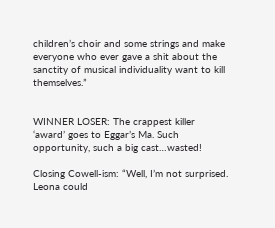children’s choir and some strings and make everyone who ever gave a shit about the sanctity of musical individuality want to kill themselves.”


WINNER LOSER: The crappest killer ‘award’ goes to Eggar’s Ma. Such opportunity, such a big cast…wasted!

Closing Cowell-ism: “Well, I’m not surprised. Leona could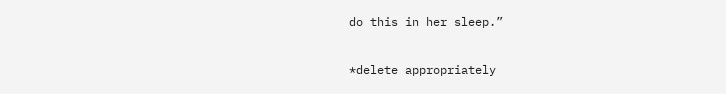do this in her sleep.”

*delete appropriately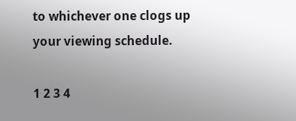to whichever one clogs up your viewing schedule.

1 2 3 4